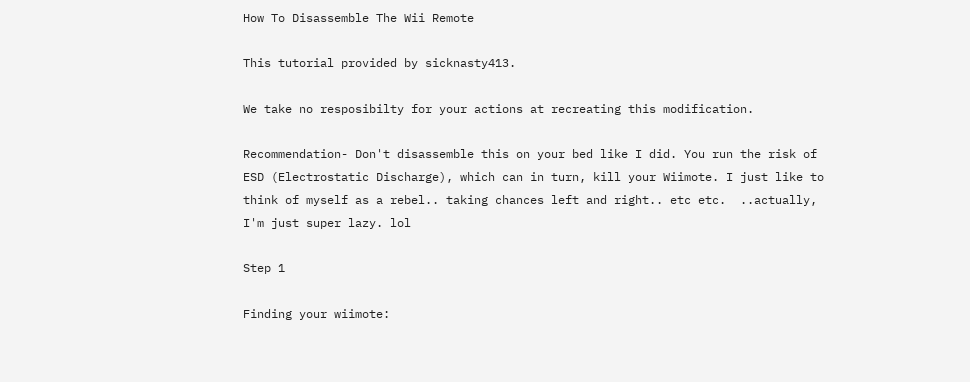How To Disassemble The Wii Remote

This tutorial provided by sicknasty413.

We take no resposibilty for your actions at recreating this modification.

Recommendation- Don't disassemble this on your bed like I did. You run the risk of ESD (Electrostatic Discharge), which can in turn, kill your Wiimote. I just like to think of myself as a rebel.. taking chances left and right.. etc etc.  ..actually, I'm just super lazy. lol

Step 1

Finding your wiimote: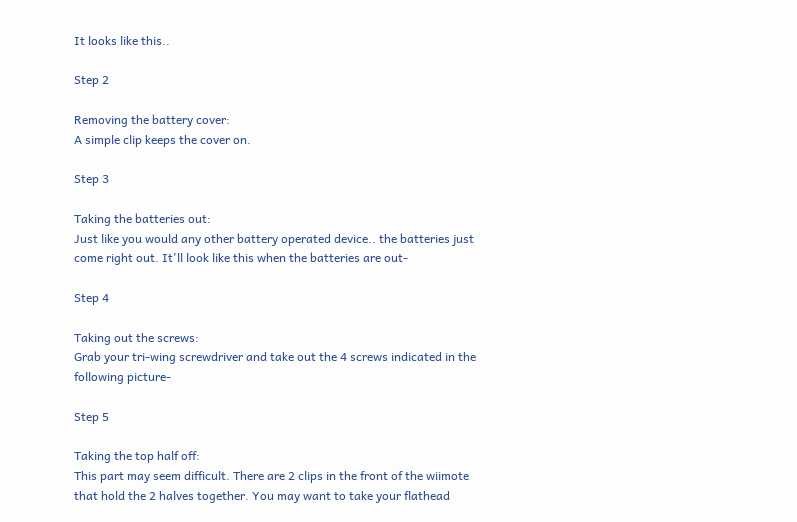It looks like this..

Step 2

Removing the battery cover:
A simple clip keeps the cover on.

Step 3

Taking the batteries out:
Just like you would any other battery operated device.. the batteries just come right out. It'll look like this when the batteries are out-

Step 4

Taking out the screws:
Grab your tri-wing screwdriver and take out the 4 screws indicated in the following picture-

Step 5

Taking the top half off:
This part may seem difficult. There are 2 clips in the front of the wiimote that hold the 2 halves together. You may want to take your flathead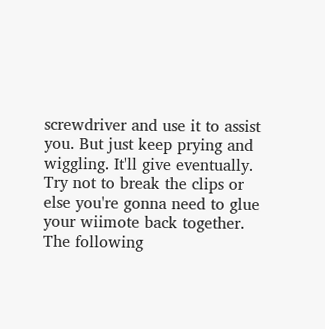screwdriver and use it to assist you. But just keep prying and wiggling. It'll give eventually. Try not to break the clips or else you're gonna need to glue your wiimote back together. The following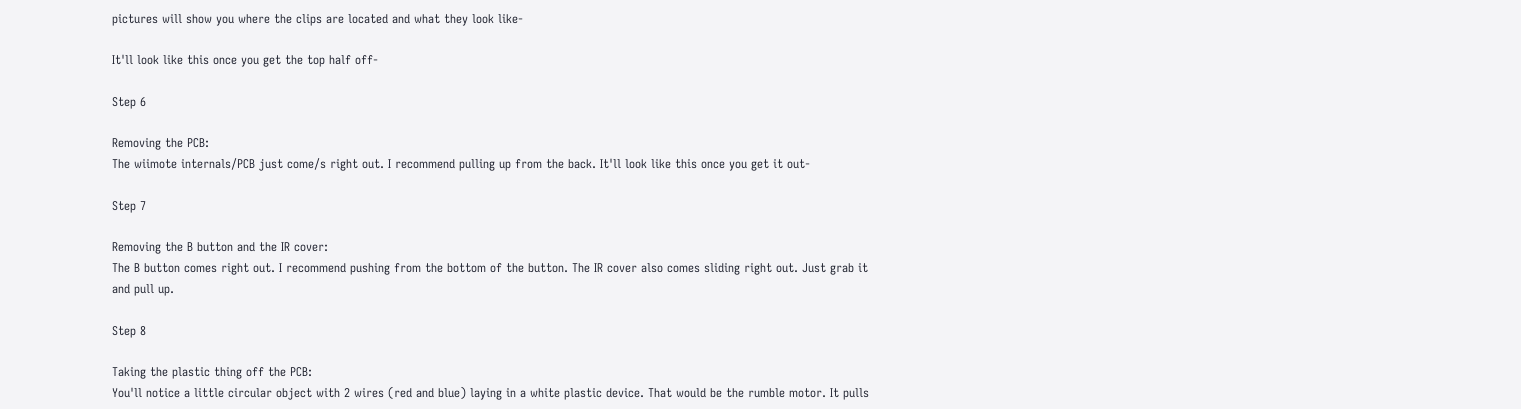pictures will show you where the clips are located and what they look like-

It'll look like this once you get the top half off-

Step 6

Removing the PCB:
The wiimote internals/PCB just come/s right out. I recommend pulling up from the back. It'll look like this once you get it out-

Step 7

Removing the B button and the IR cover:
The B button comes right out. I recommend pushing from the bottom of the button. The IR cover also comes sliding right out. Just grab it and pull up.

Step 8

Taking the plastic thing off the PCB:
You'll notice a little circular object with 2 wires (red and blue) laying in a white plastic device. That would be the rumble motor. It pulls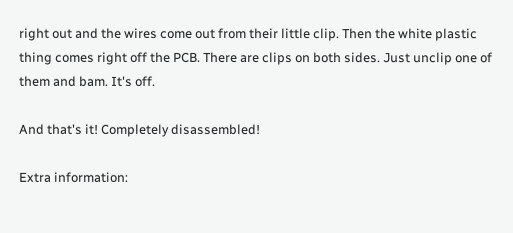right out and the wires come out from their little clip. Then the white plastic thing comes right off the PCB. There are clips on both sides. Just unclip one of them and bam. It's off.

And that's it! Completely disassembled!

Extra information: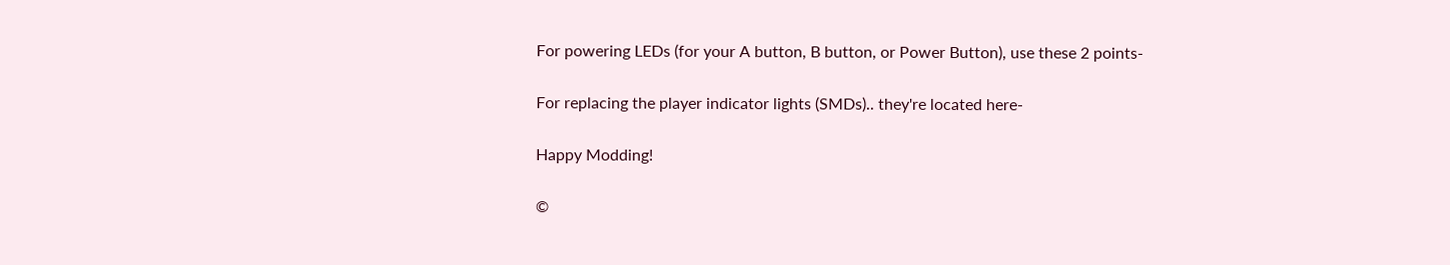For powering LEDs (for your A button, B button, or Power Button), use these 2 points-

For replacing the player indicator lights (SMDs).. they're located here-

Happy Modding!

©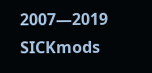2007—2019  SICKmods